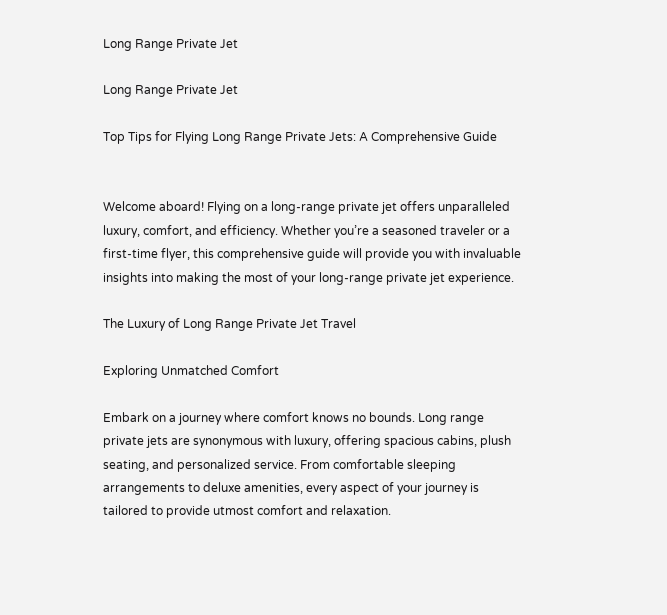Long Range Private Jet

Long Range Private Jet

Top Tips for Flying Long Range Private Jets: A Comprehensive Guide


Welcome aboard! Flying on a long-range private jet offers unparalleled luxury, comfort, and efficiency. Whether you’re a seasoned traveler or a first-time flyer, this comprehensive guide will provide you with invaluable insights into making the most of your long-range private jet experience.

The Luxury of Long Range Private Jet Travel

Exploring Unmatched Comfort

Embark on a journey where comfort knows no bounds. Long range private jets are synonymous with luxury, offering spacious cabins, plush seating, and personalized service. From comfortable sleeping arrangements to deluxe amenities, every aspect of your journey is tailored to provide utmost comfort and relaxation.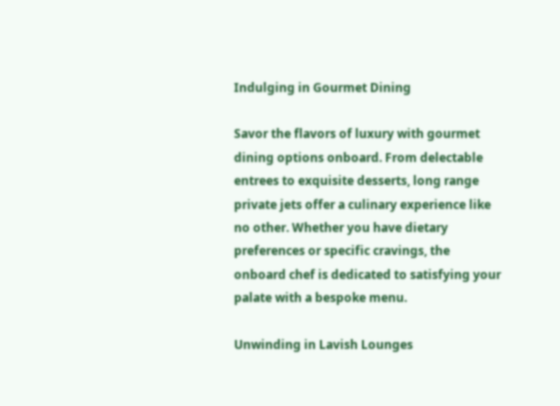Indulging in Gourmet Dining

Savor the flavors of luxury with gourmet dining options onboard. From delectable entrees to exquisite desserts, long range private jets offer a culinary experience like no other. Whether you have dietary preferences or specific cravings, the onboard chef is dedicated to satisfying your palate with a bespoke menu.

Unwinding in Lavish Lounges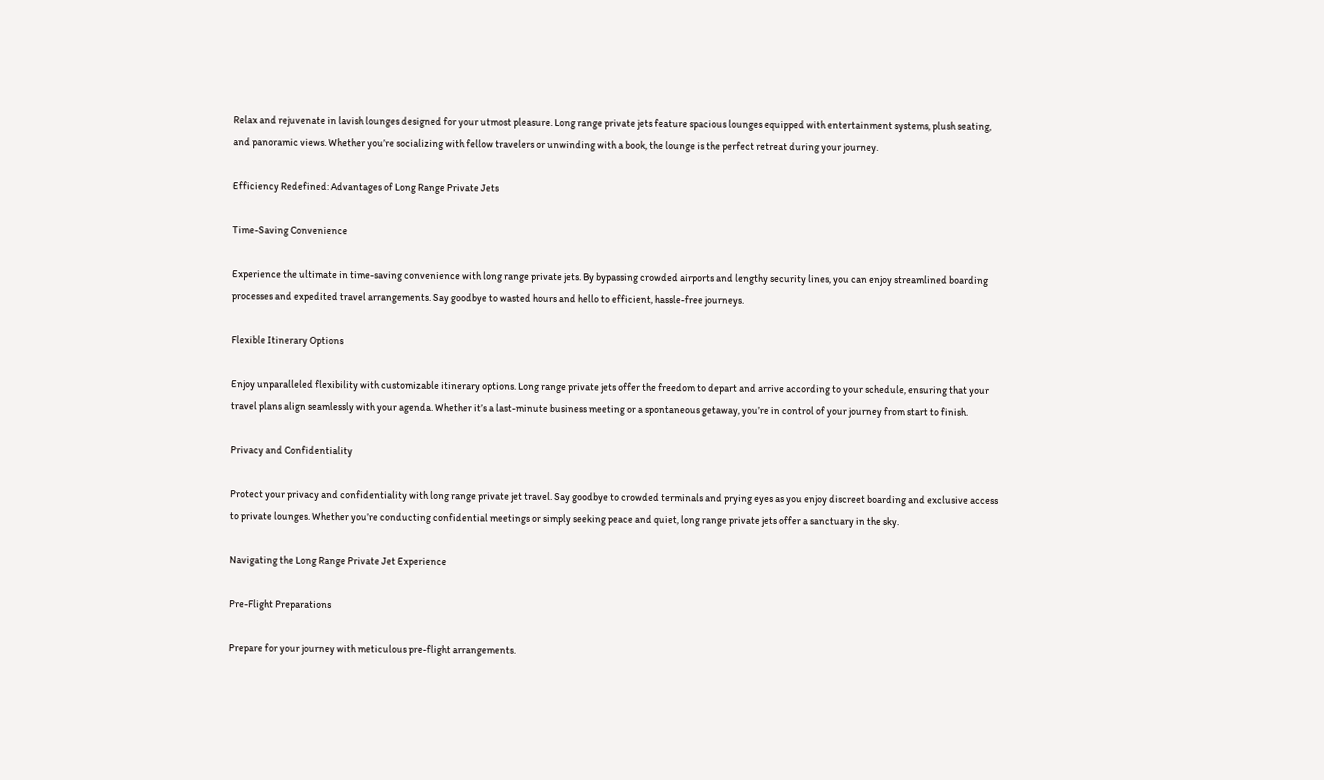Relax and rejuvenate in lavish lounges designed for your utmost pleasure. Long range private jets feature spacious lounges equipped with entertainment systems, plush seating, and panoramic views. Whether you’re socializing with fellow travelers or unwinding with a book, the lounge is the perfect retreat during your journey.

Efficiency Redefined: Advantages of Long Range Private Jets

Time-Saving Convenience

Experience the ultimate in time-saving convenience with long range private jets. By bypassing crowded airports and lengthy security lines, you can enjoy streamlined boarding processes and expedited travel arrangements. Say goodbye to wasted hours and hello to efficient, hassle-free journeys.

Flexible Itinerary Options

Enjoy unparalleled flexibility with customizable itinerary options. Long range private jets offer the freedom to depart and arrive according to your schedule, ensuring that your travel plans align seamlessly with your agenda. Whether it’s a last-minute business meeting or a spontaneous getaway, you’re in control of your journey from start to finish.

Privacy and Confidentiality

Protect your privacy and confidentiality with long range private jet travel. Say goodbye to crowded terminals and prying eyes as you enjoy discreet boarding and exclusive access to private lounges. Whether you’re conducting confidential meetings or simply seeking peace and quiet, long range private jets offer a sanctuary in the sky.

Navigating the Long Range Private Jet Experience

Pre-Flight Preparations

Prepare for your journey with meticulous pre-flight arrangements.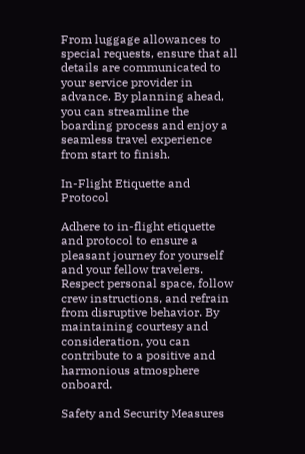From luggage allowances to special requests, ensure that all details are communicated to your service provider in advance. By planning ahead, you can streamline the boarding process and enjoy a seamless travel experience from start to finish.

In-Flight Etiquette and Protocol

Adhere to in-flight etiquette and protocol to ensure a pleasant journey for yourself and your fellow travelers. Respect personal space, follow crew instructions, and refrain from disruptive behavior. By maintaining courtesy and consideration, you can contribute to a positive and harmonious atmosphere onboard.

Safety and Security Measures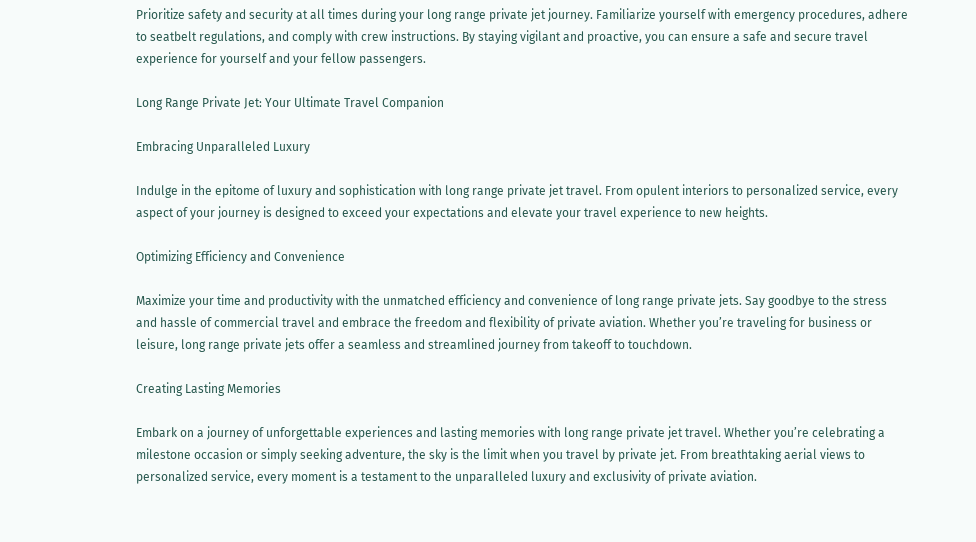Prioritize safety and security at all times during your long range private jet journey. Familiarize yourself with emergency procedures, adhere to seatbelt regulations, and comply with crew instructions. By staying vigilant and proactive, you can ensure a safe and secure travel experience for yourself and your fellow passengers.

Long Range Private Jet: Your Ultimate Travel Companion

Embracing Unparalleled Luxury

Indulge in the epitome of luxury and sophistication with long range private jet travel. From opulent interiors to personalized service, every aspect of your journey is designed to exceed your expectations and elevate your travel experience to new heights.

Optimizing Efficiency and Convenience

Maximize your time and productivity with the unmatched efficiency and convenience of long range private jets. Say goodbye to the stress and hassle of commercial travel and embrace the freedom and flexibility of private aviation. Whether you’re traveling for business or leisure, long range private jets offer a seamless and streamlined journey from takeoff to touchdown.

Creating Lasting Memories

Embark on a journey of unforgettable experiences and lasting memories with long range private jet travel. Whether you’re celebrating a milestone occasion or simply seeking adventure, the sky is the limit when you travel by private jet. From breathtaking aerial views to personalized service, every moment is a testament to the unparalleled luxury and exclusivity of private aviation.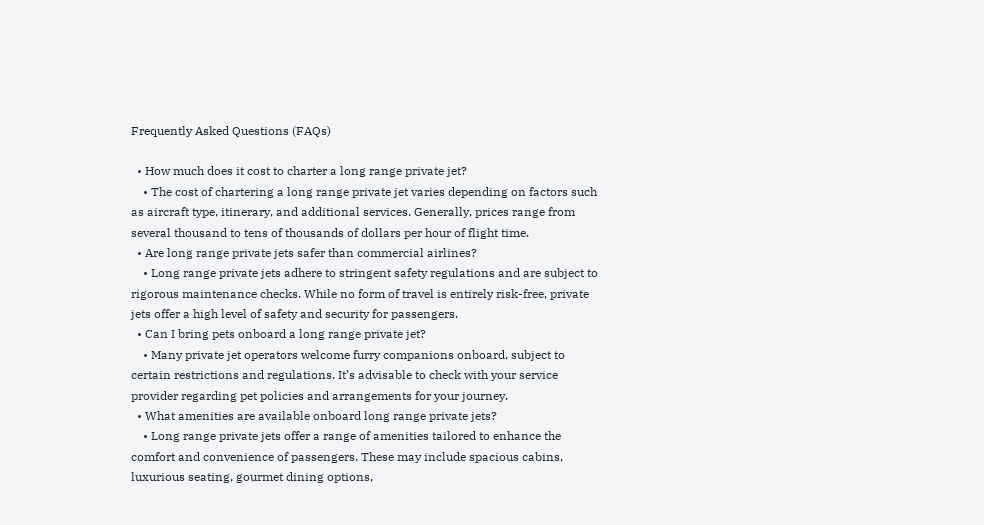Frequently Asked Questions (FAQs)

  • How much does it cost to charter a long range private jet?
    • The cost of chartering a long range private jet varies depending on factors such as aircraft type, itinerary, and additional services. Generally, prices range from several thousand to tens of thousands of dollars per hour of flight time.
  • Are long range private jets safer than commercial airlines?
    • Long range private jets adhere to stringent safety regulations and are subject to rigorous maintenance checks. While no form of travel is entirely risk-free, private jets offer a high level of safety and security for passengers.
  • Can I bring pets onboard a long range private jet?
    • Many private jet operators welcome furry companions onboard, subject to certain restrictions and regulations. It’s advisable to check with your service provider regarding pet policies and arrangements for your journey.
  • What amenities are available onboard long range private jets?
    • Long range private jets offer a range of amenities tailored to enhance the comfort and convenience of passengers. These may include spacious cabins, luxurious seating, gourmet dining options,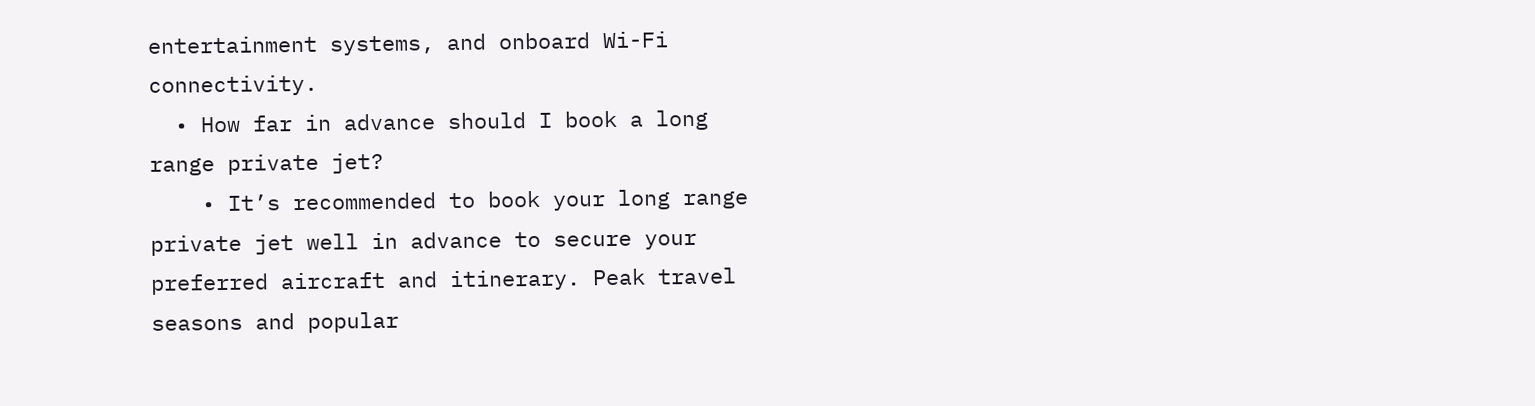entertainment systems, and onboard Wi-Fi connectivity.
  • How far in advance should I book a long range private jet?
    • It’s recommended to book your long range private jet well in advance to secure your preferred aircraft and itinerary. Peak travel seasons and popular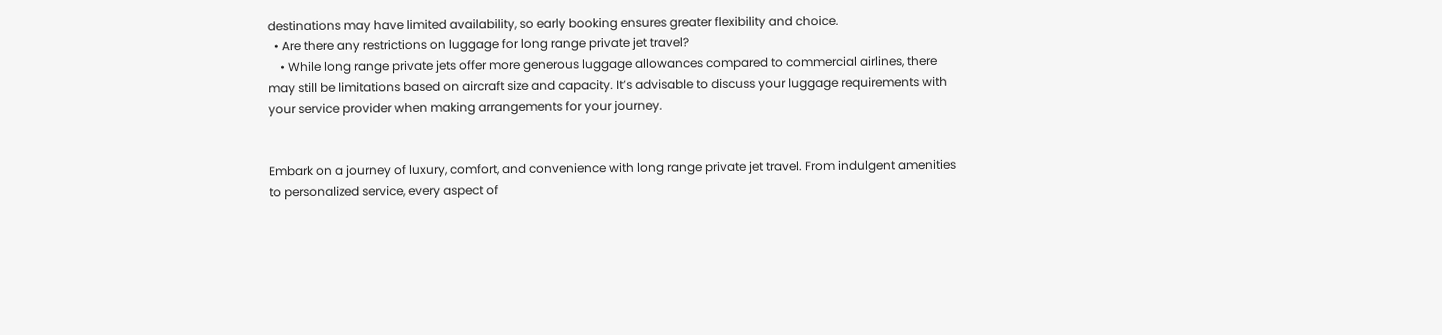destinations may have limited availability, so early booking ensures greater flexibility and choice.
  • Are there any restrictions on luggage for long range private jet travel?
    • While long range private jets offer more generous luggage allowances compared to commercial airlines, there may still be limitations based on aircraft size and capacity. It’s advisable to discuss your luggage requirements with your service provider when making arrangements for your journey.


Embark on a journey of luxury, comfort, and convenience with long range private jet travel. From indulgent amenities to personalized service, every aspect of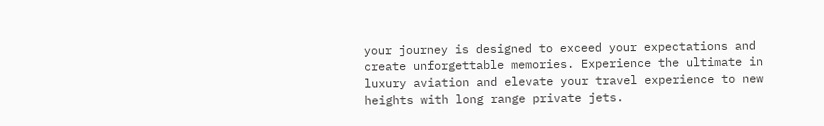your journey is designed to exceed your expectations and create unforgettable memories. Experience the ultimate in luxury aviation and elevate your travel experience to new heights with long range private jets.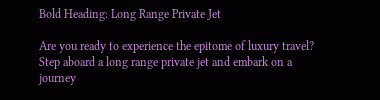Bold Heading: Long Range Private Jet

Are you ready to experience the epitome of luxury travel? Step aboard a long range private jet and embark on a journey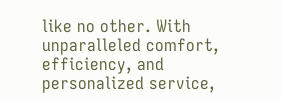like no other. With unparalleled comfort, efficiency, and personalized service,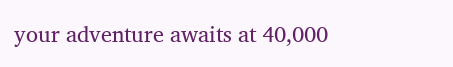your adventure awaits at 40,000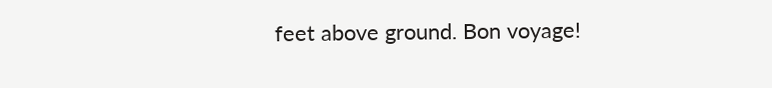feet above ground. Bon voyage!